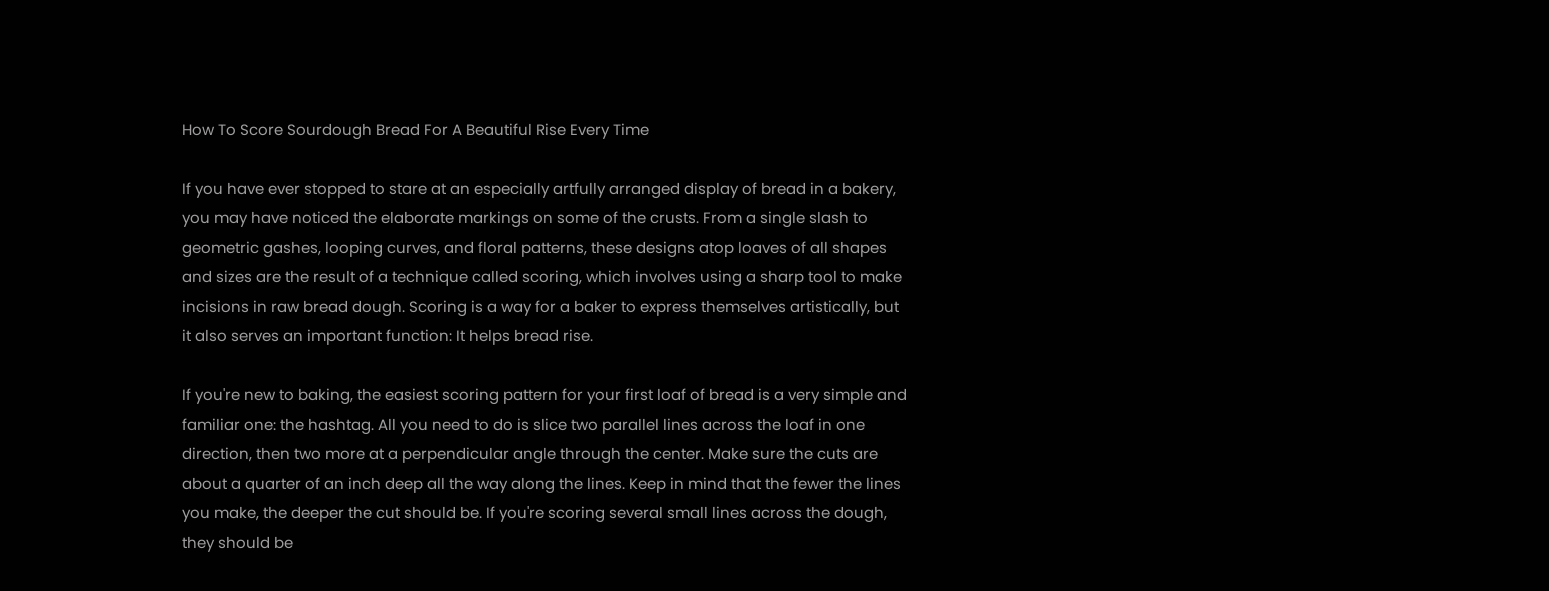How To Score Sourdough Bread For A Beautiful Rise Every Time

If you have ever stopped to stare at an especially artfully arranged display of bread in a bakery, you may have noticed the elaborate markings on some of the crusts. From a single slash to geometric gashes, looping curves, and floral patterns, these designs atop loaves of all shapes and sizes are the result of a technique called scoring, which involves using a sharp tool to make incisions in raw bread dough. Scoring is a way for a baker to express themselves artistically, but it also serves an important function: It helps bread rise.

If you're new to baking, the easiest scoring pattern for your first loaf of bread is a very simple and familiar one: the hashtag. All you need to do is slice two parallel lines across the loaf in one direction, then two more at a perpendicular angle through the center. Make sure the cuts are about a quarter of an inch deep all the way along the lines. Keep in mind that the fewer the lines you make, the deeper the cut should be. If you're scoring several small lines across the dough, they should be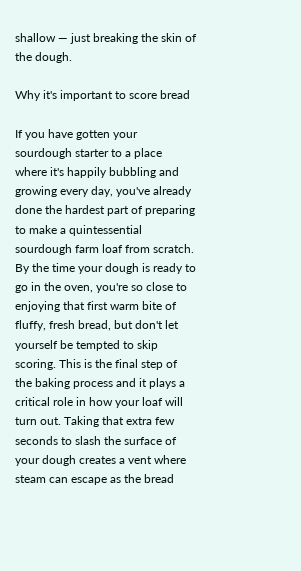shallow — just breaking the skin of the dough.

Why it's important to score bread

If you have gotten your sourdough starter to a place where it's happily bubbling and growing every day, you've already done the hardest part of preparing to make a quintessential sourdough farm loaf from scratch. By the time your dough is ready to go in the oven, you're so close to enjoying that first warm bite of fluffy, fresh bread, but don't let yourself be tempted to skip scoring. This is the final step of the baking process and it plays a critical role in how your loaf will turn out. Taking that extra few seconds to slash the surface of your dough creates a vent where steam can escape as the bread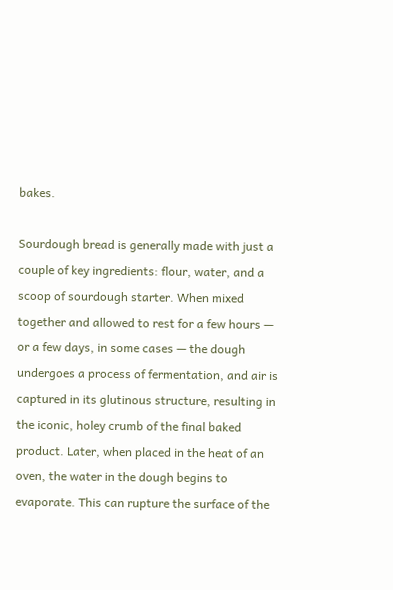bakes.

Sourdough bread is generally made with just a couple of key ingredients: flour, water, and a scoop of sourdough starter. When mixed together and allowed to rest for a few hours — or a few days, in some cases — the dough undergoes a process of fermentation, and air is captured in its glutinous structure, resulting in the iconic, holey crumb of the final baked product. Later, when placed in the heat of an oven, the water in the dough begins to evaporate. This can rupture the surface of the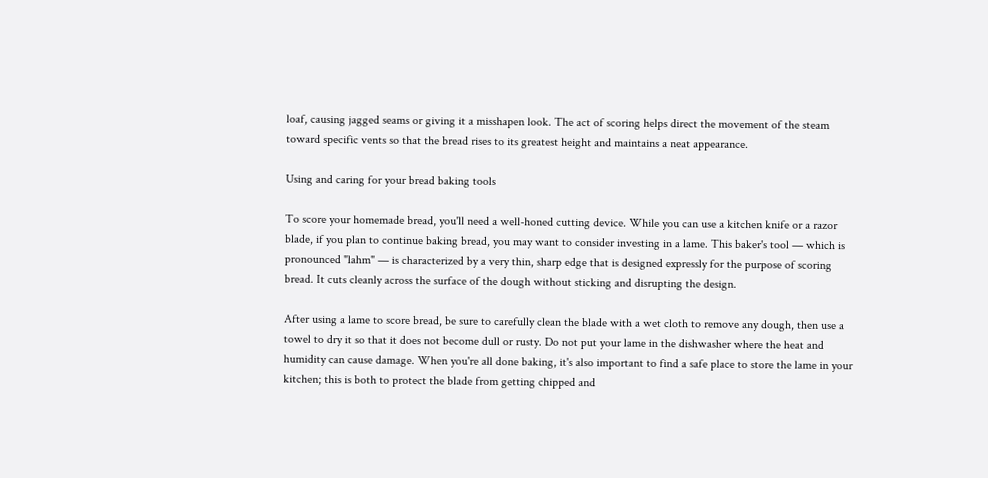loaf, causing jagged seams or giving it a misshapen look. The act of scoring helps direct the movement of the steam toward specific vents so that the bread rises to its greatest height and maintains a neat appearance.

Using and caring for your bread baking tools

To score your homemade bread, you'll need a well-honed cutting device. While you can use a kitchen knife or a razor blade, if you plan to continue baking bread, you may want to consider investing in a lame. This baker's tool — which is pronounced "lahm" — is characterized by a very thin, sharp edge that is designed expressly for the purpose of scoring bread. It cuts cleanly across the surface of the dough without sticking and disrupting the design.

After using a lame to score bread, be sure to carefully clean the blade with a wet cloth to remove any dough, then use a towel to dry it so that it does not become dull or rusty. Do not put your lame in the dishwasher where the heat and humidity can cause damage. When you're all done baking, it's also important to find a safe place to store the lame in your kitchen; this is both to protect the blade from getting chipped and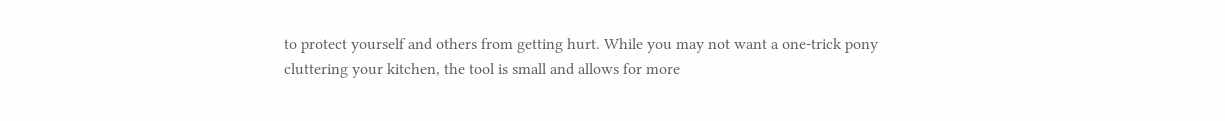to protect yourself and others from getting hurt. While you may not want a one-trick pony cluttering your kitchen, the tool is small and allows for more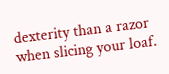dexterity than a razor when slicing your loaf.